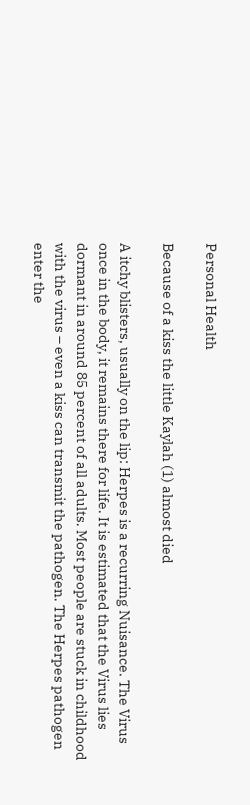Personal Health

Because of a kiss the little Kaylah (1) almost died

A itchy blisters, usually on the lip: Herpes is a recurring Nuisance. The Virus once in the body, it remains there for life. It is estimated that the Virus lies dormant in around 85 percent of all adults. Most people are stuck in childhood with the virus – even a kiss can transmit the pathogen. The Herpes pathogen enter the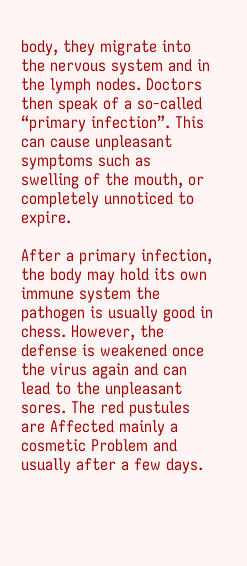body, they migrate into the nervous system and in the lymph nodes. Doctors then speak of a so-called “primary infection”. This can cause unpleasant symptoms such as swelling of the mouth, or completely unnoticed to expire.

After a primary infection, the body may hold its own immune system the pathogen is usually good in chess. However, the defense is weakened once the virus again and can lead to the unpleasant sores. The red pustules are Affected mainly a cosmetic Problem and usually after a few days.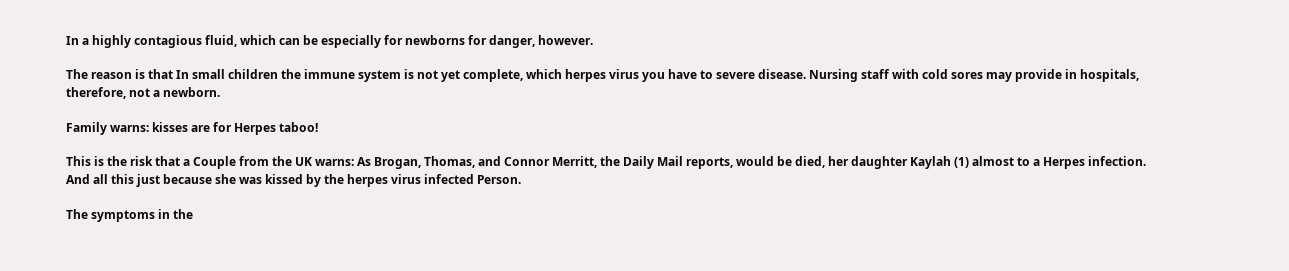In a highly contagious fluid, which can be especially for newborns for danger, however.

The reason is that In small children the immune system is not yet complete, which herpes virus you have to severe disease. Nursing staff with cold sores may provide in hospitals, therefore, not a newborn.

Family warns: kisses are for Herpes taboo!

This is the risk that a Couple from the UK warns: As Brogan, Thomas, and Connor Merritt, the Daily Mail reports, would be died, her daughter Kaylah (1) almost to a Herpes infection. And all this just because she was kissed by the herpes virus infected Person.

The symptoms in the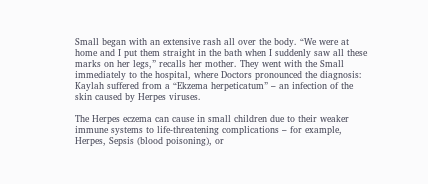Small began with an extensive rash all over the body. “We were at home and I put them straight in the bath when I suddenly saw all these marks on her legs,” recalls her mother. They went with the Small immediately to the hospital, where Doctors pronounced the diagnosis: Kaylah suffered from a “Ekzema herpeticatum” – an infection of the skin caused by Herpes viruses.

The Herpes eczema can cause in small children due to their weaker immune systems to life-threatening complications – for example, Herpes, Sepsis (blood poisoning), or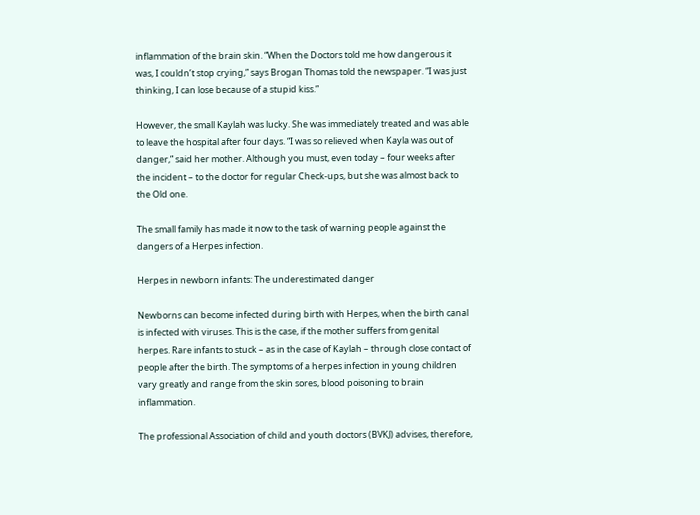inflammation of the brain skin. “When the Doctors told me how dangerous it was, I couldn’t stop crying,” says Brogan Thomas told the newspaper. “I was just thinking, I can lose because of a stupid kiss.”

However, the small Kaylah was lucky. She was immediately treated and was able to leave the hospital after four days. “I was so relieved when Kayla was out of danger,” said her mother. Although you must, even today – four weeks after the incident – to the doctor for regular Check-ups, but she was almost back to the Old one.

The small family has made it now to the task of warning people against the dangers of a Herpes infection.

Herpes in newborn infants: The underestimated danger

Newborns can become infected during birth with Herpes, when the birth canal is infected with viruses. This is the case, if the mother suffers from genital herpes. Rare infants to stuck – as in the case of Kaylah – through close contact of people after the birth. The symptoms of a herpes infection in young children vary greatly and range from the skin sores, blood poisoning to brain inflammation.

The professional Association of child and youth doctors (BVKJ) advises, therefore,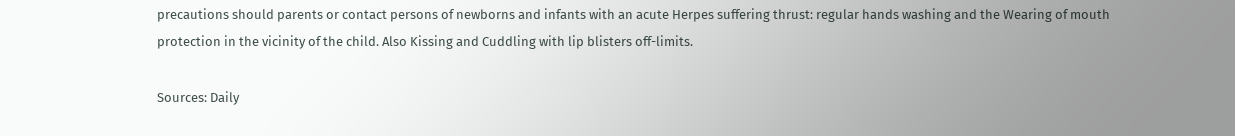precautions should parents or contact persons of newborns and infants with an acute Herpes suffering thrust: regular hands washing and the Wearing of mouth protection in the vicinity of the child. Also Kissing and Cuddling with lip blisters off-limits.

Sources: Daily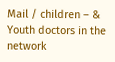Mail / children – & Youth doctors in the network